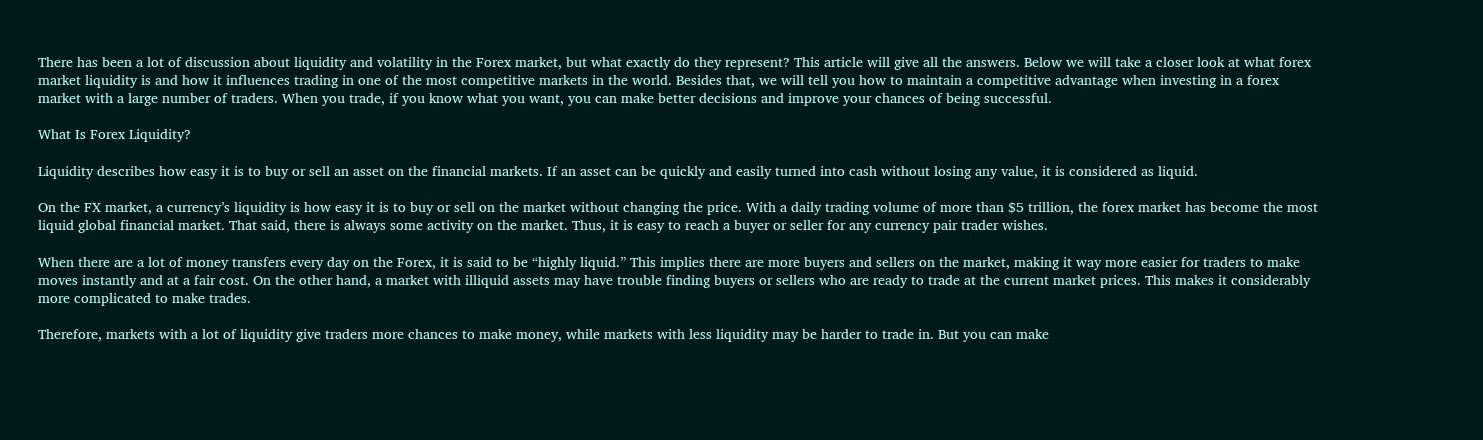There has been a lot of discussion about liquidity and volatility in the Forex market, but what exactly do they represent? This article will give all the answers. Below we will take a closer look at what forex market liquidity is and how it influences trading in one of the most competitive markets in the world. Besides that, we will tell you how to maintain a competitive advantage when investing in a forex market with a large number of traders. When you trade, if you know what you want, you can make better decisions and improve your chances of being successful.

What Is Forex Liquidity?

Liquidity describes how easy it is to buy or sell an asset on the financial markets. If an asset can be quickly and easily turned into cash without losing any value, it is considered as liquid.

On the FX market, a currency’s liquidity is how easy it is to buy or sell on the market without changing the price. With a daily trading volume of more than $5 trillion, the forex market has become the most liquid global financial market. That said, there is always some activity on the market. Thus, it is easy to reach a buyer or seller for any currency pair trader wishes.

When there are a lot of money transfers every day on the Forex, it is said to be “highly liquid.” This implies there are more buyers and sellers on the market, making it way more easier for traders to make moves instantly and at a fair cost. On the other hand, a market with illiquid assets may have trouble finding buyers or sellers who are ready to trade at the current market prices. This makes it considerably more complicated to make trades.

Therefore, markets with a lot of liquidity give traders more chances to make money, while markets with less liquidity may be harder to trade in. But you can make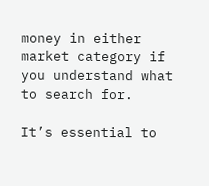money in either market category if you understand what to search for.

It’s essential to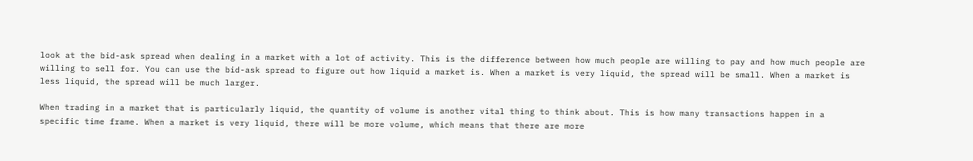look at the bid-ask spread when dealing in a market with a lot of activity. This is the difference between how much people are willing to pay and how much people are willing to sell for. You can use the bid-ask spread to figure out how liquid a market is. When a market is very liquid, the spread will be small. When a market is less liquid, the spread will be much larger.

When trading in a market that is particularly liquid, the quantity of volume is another vital thing to think about. This is how many transactions happen in a specific time frame. When a market is very liquid, there will be more volume, which means that there are more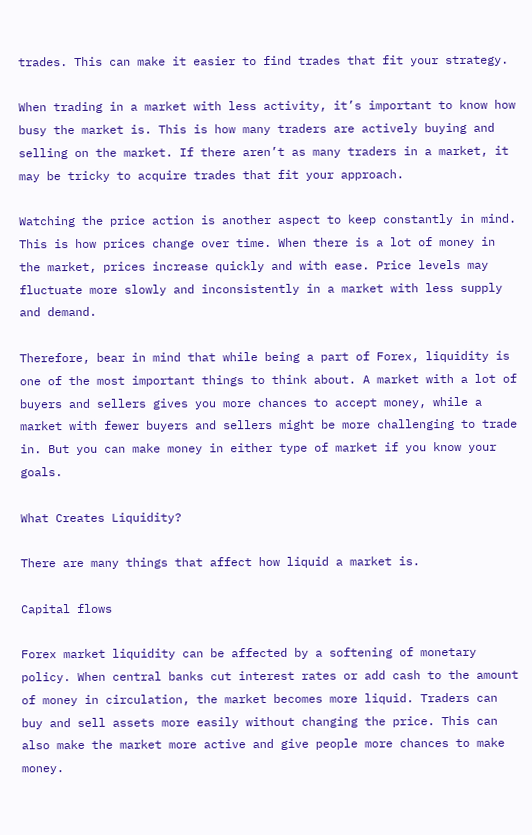trades. This can make it easier to find trades that fit your strategy.

When trading in a market with less activity, it’s important to know how busy the market is. This is how many traders are actively buying and selling on the market. If there aren’t as many traders in a market, it may be tricky to acquire trades that fit your approach.

Watching the price action is another aspect to keep constantly in mind. This is how prices change over time. When there is a lot of money in the market, prices increase quickly and with ease. Price levels may fluctuate more slowly and inconsistently in a market with less supply and demand.

Therefore, bear in mind that while being a part of Forex, liquidity is one of the most important things to think about. A market with a lot of buyers and sellers gives you more chances to accept money, while a market with fewer buyers and sellers might be more challenging to trade in. But you can make money in either type of market if you know your goals.

What Creates Liquidity?

There are many things that affect how liquid a market is.

Capital flows

Forex market liquidity can be affected by a softening of monetary policy. When central banks cut interest rates or add cash to the amount of money in circulation, the market becomes more liquid. Traders can buy and sell assets more easily without changing the price. This can also make the market more active and give people more chances to make money.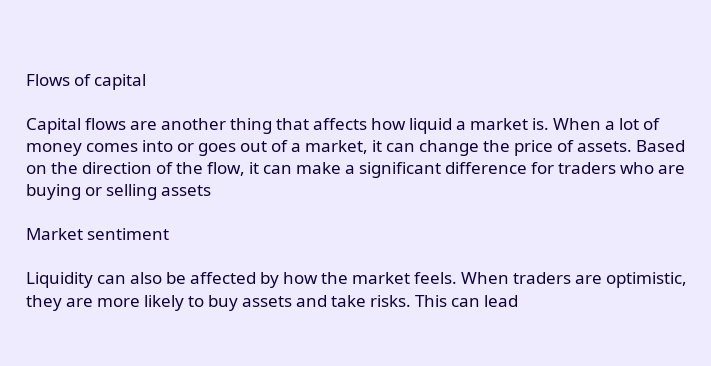Flows of capital

Capital flows are another thing that affects how liquid a market is. When a lot of money comes into or goes out of a market, it can change the price of assets. Based on the direction of the flow, it can make a significant difference for traders who are buying or selling assets

Market sentiment

Liquidity can also be affected by how the market feels. When traders are optimistic, they are more likely to buy assets and take risks. This can lead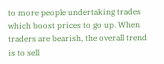to more people undertaking trades which boost prices to go up. When traders are bearish, the overall trend is to sell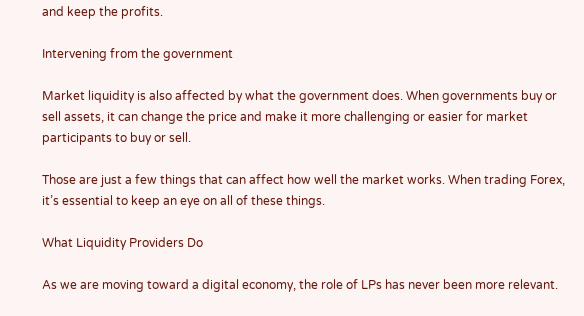and keep the profits.

Intervening from the government

Market liquidity is also affected by what the government does. When governments buy or sell assets, it can change the price and make it more challenging or easier for market participants to buy or sell.

Those are just a few things that can affect how well the market works. When trading Forex, it’s essential to keep an eye on all of these things.

What Liquidity Providers Do

As we are moving toward a digital economy, the role of LPs has never been more relevant.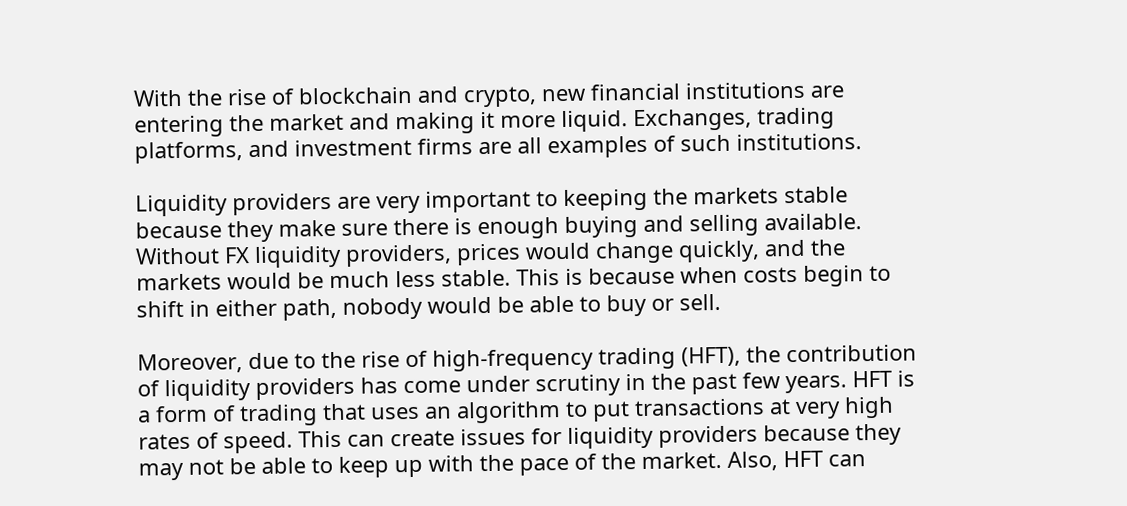With the rise of blockchain and crypto, new financial institutions are entering the market and making it more liquid. Exchanges, trading platforms, and investment firms are all examples of such institutions.

Liquidity providers are very important to keeping the markets stable because they make sure there is enough buying and selling available. Without FX liquidity providers, prices would change quickly, and the markets would be much less stable. This is because when costs begin to shift in either path, nobody would be able to buy or sell.

Moreover, due to the rise of high-frequency trading (HFT), the contribution of liquidity providers has come under scrutiny in the past few years. HFT is a form of trading that uses an algorithm to put transactions at very high rates of speed. This can create issues for liquidity providers because they may not be able to keep up with the pace of the market. Also, HFT can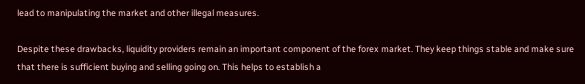lead to manipulating the market and other illegal measures.

Despite these drawbacks, liquidity providers remain an important component of the forex market. They keep things stable and make sure that there is sufficient buying and selling going on. This helps to establish a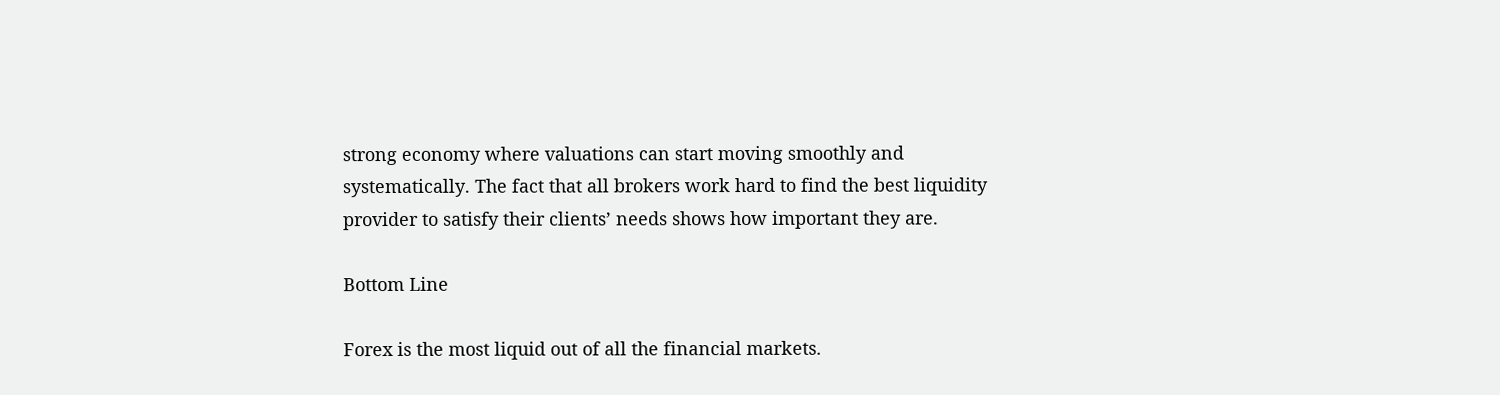strong economy where valuations can start moving smoothly and systematically. The fact that all brokers work hard to find the best liquidity provider to satisfy their clients’ needs shows how important they are.

Bottom Line

Forex is the most liquid out of all the financial markets.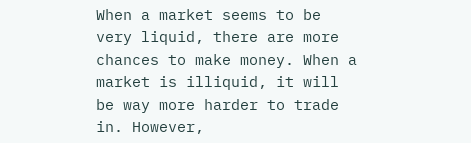When a market seems to be very liquid, there are more chances to make money. When a market is illiquid, it will be way more harder to trade in. However,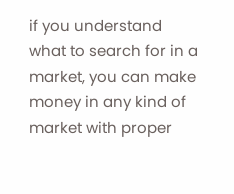if you understand what to search for in a market, you can make money in any kind of market with proper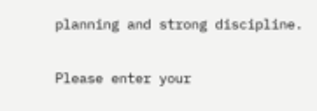planning and strong discipline.


Please enter your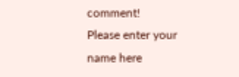comment!
Please enter your name here